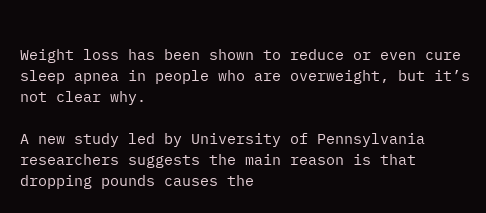Weight loss has been shown to reduce or even cure sleep apnea in people who are overweight, but it’s not clear why.

A new study led by University of Pennsylvania researchers suggests the main reason is that dropping pounds causes the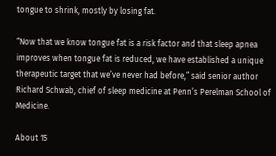tongue to shrink, mostly by losing fat.

“Now that we know tongue fat is a risk factor and that sleep apnea improves when tongue fat is reduced, we have established a unique therapeutic target that we’ve never had before,” said senior author Richard Schwab, chief of sleep medicine at Penn’s Perelman School of Medicine.

About 15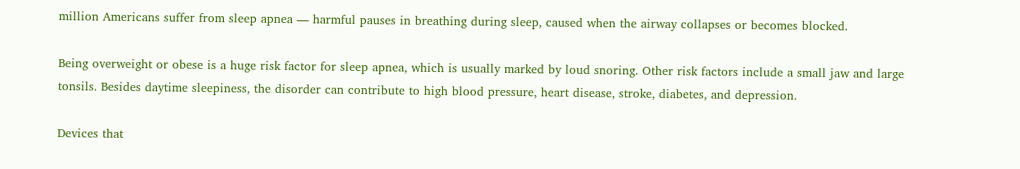million Americans suffer from sleep apnea — harmful pauses in breathing during sleep, caused when the airway collapses or becomes blocked.

Being overweight or obese is a huge risk factor for sleep apnea, which is usually marked by loud snoring. Other risk factors include a small jaw and large tonsils. Besides daytime sleepiness, the disorder can contribute to high blood pressure, heart disease, stroke, diabetes, and depression.

Devices that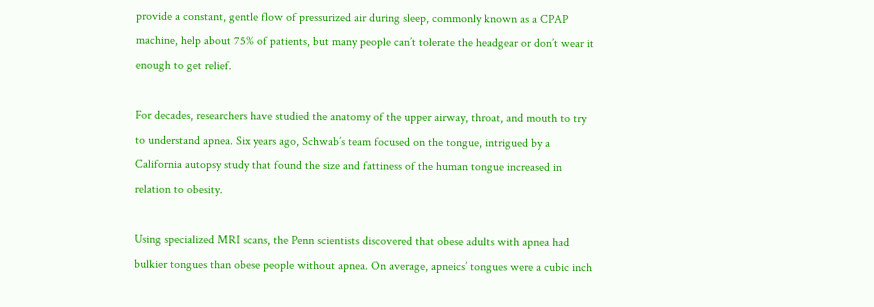provide a constant, gentle flow of pressurized air during sleep, commonly known as a CPAP machine, help about 75% of patients, but many people can’t tolerate the headgear or don’t wear it enough to get relief.

For decades, researchers have studied the anatomy of the upper airway, throat, and mouth to try to understand apnea. Six years ago, Schwab’s team focused on the tongue, intrigued by a California autopsy study that found the size and fattiness of the human tongue increased in relation to obesity.

Using specialized MRI scans, the Penn scientists discovered that obese adults with apnea had bulkier tongues than obese people without apnea. On average, apneics’ tongues were a cubic inch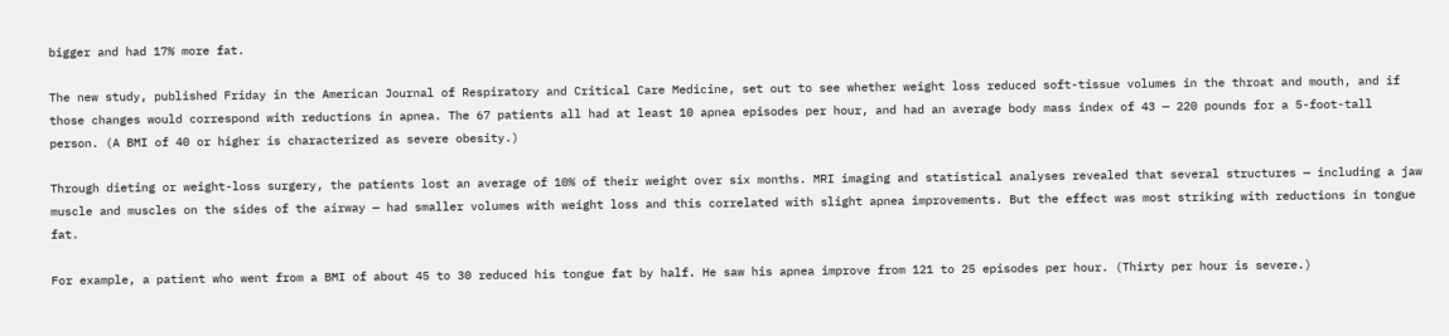bigger and had 17% more fat.

The new study, published Friday in the American Journal of Respiratory and Critical Care Medicine, set out to see whether weight loss reduced soft-tissue volumes in the throat and mouth, and if those changes would correspond with reductions in apnea. The 67 patients all had at least 10 apnea episodes per hour, and had an average body mass index of 43 — 220 pounds for a 5-foot-tall person. (A BMI of 40 or higher is characterized as severe obesity.)

Through dieting or weight-loss surgery, the patients lost an average of 10% of their weight over six months. MRI imaging and statistical analyses revealed that several structures — including a jaw muscle and muscles on the sides of the airway — had smaller volumes with weight loss and this correlated with slight apnea improvements. But the effect was most striking with reductions in tongue fat.

For example, a patient who went from a BMI of about 45 to 30 reduced his tongue fat by half. He saw his apnea improve from 121 to 25 episodes per hour. (Thirty per hour is severe.)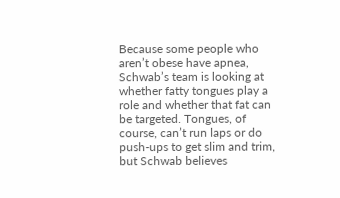Because some people who aren’t obese have apnea, Schwab’s team is looking at whether fatty tongues play a role and whether that fat can be targeted. Tongues, of course, can’t run laps or do push-ups to get slim and trim, but Schwab believes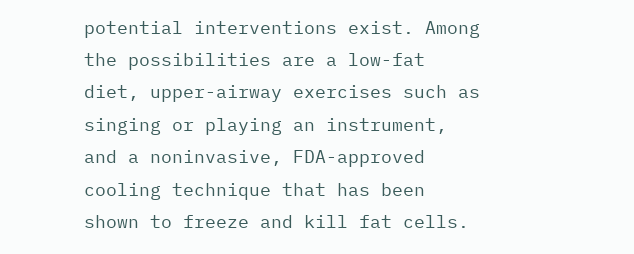potential interventions exist. Among the possibilities are a low-fat diet, upper-airway exercises such as singing or playing an instrument, and a noninvasive, FDA-approved cooling technique that has been shown to freeze and kill fat cells.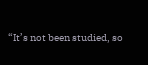“It’s not been studied, so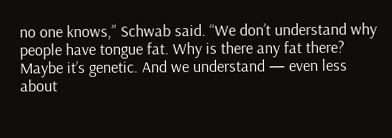no one knows,” Schwab said. “We don’t understand why people have tongue fat. Why is there any fat there? Maybe it’s genetic. And we understand — even less about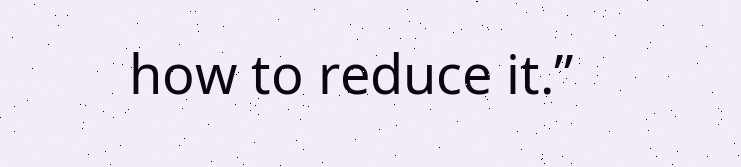how to reduce it.”